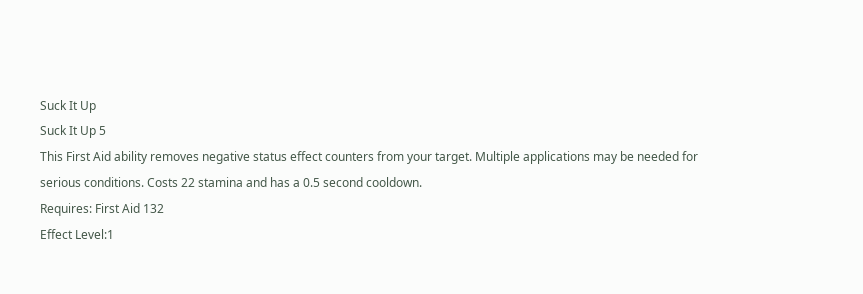Suck It Up
Suck It Up 5
This First Aid ability removes negative status effect counters from your target. Multiple applications may be needed for serious conditions. Costs 22 stamina and has a 0.5 second cooldown.
Requires: First Aid 132
Effect Level:1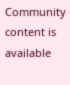Community content is available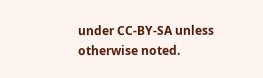under CC-BY-SA unless otherwise noted.